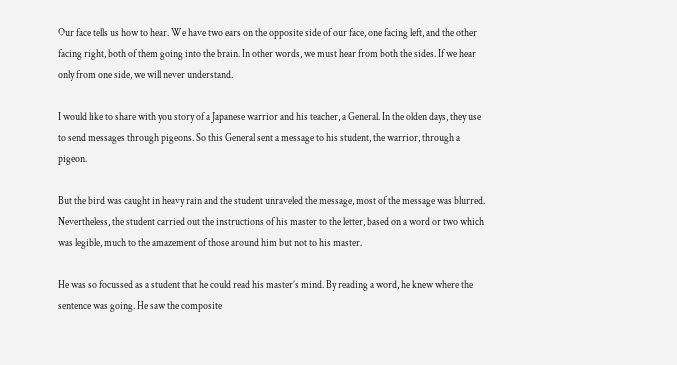Our face tells us how to hear. We have two ears on the opposite side of our face, one facing left, and the other facing right, both of them going into the brain. In other words, we must hear from both the sides. If we hear only from one side, we will never understand.

I would like to share with you story of a Japanese warrior and his teacher, a General. In the olden days, they use to send messages through pigeons. So this General sent a message to his student, the warrior, through a pigeon.

But the bird was caught in heavy rain and the student unraveled the message, most of the message was blurred. Nevertheless, the student carried out the instructions of his master to the letter, based on a word or two which was legible, much to the amazement of those around him but not to his master.

He was so focussed as a student that he could read his master’s mind. By reading a word, he knew where the sentence was going. He saw the composite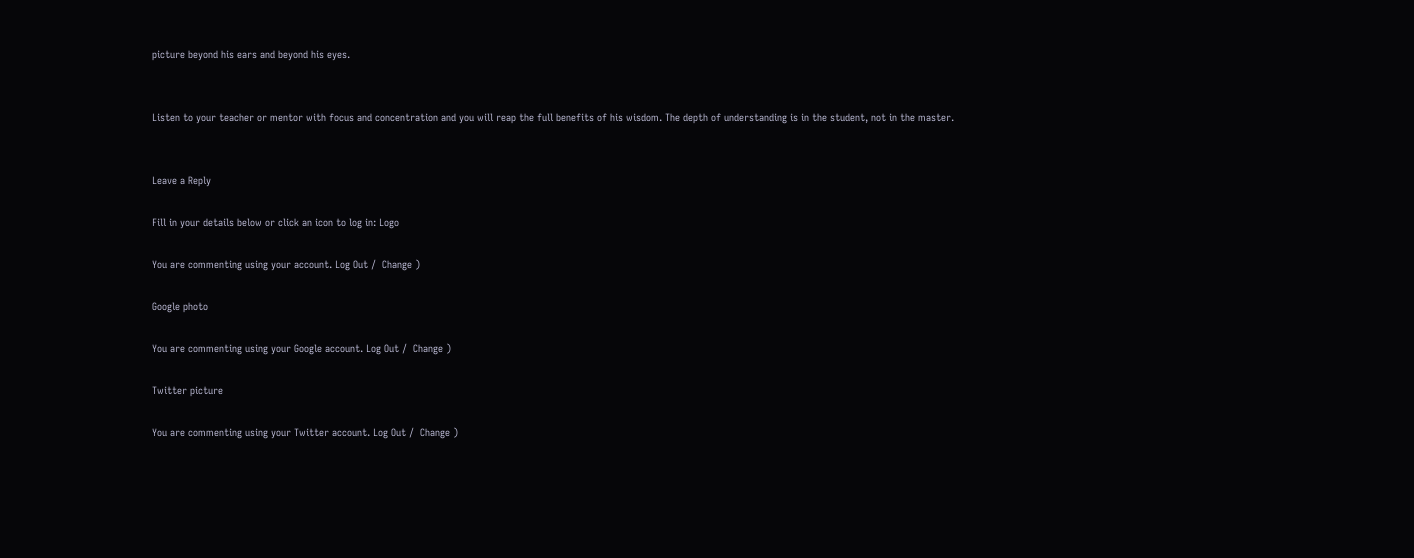picture beyond his ears and beyond his eyes.


Listen to your teacher or mentor with focus and concentration and you will reap the full benefits of his wisdom. The depth of understanding is in the student, not in the master.


Leave a Reply

Fill in your details below or click an icon to log in: Logo

You are commenting using your account. Log Out /  Change )

Google photo

You are commenting using your Google account. Log Out /  Change )

Twitter picture

You are commenting using your Twitter account. Log Out /  Change )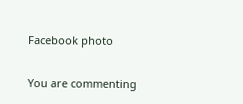Facebook photo

You are commenting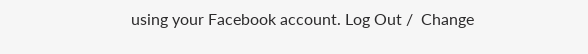using your Facebook account. Log Out /  Change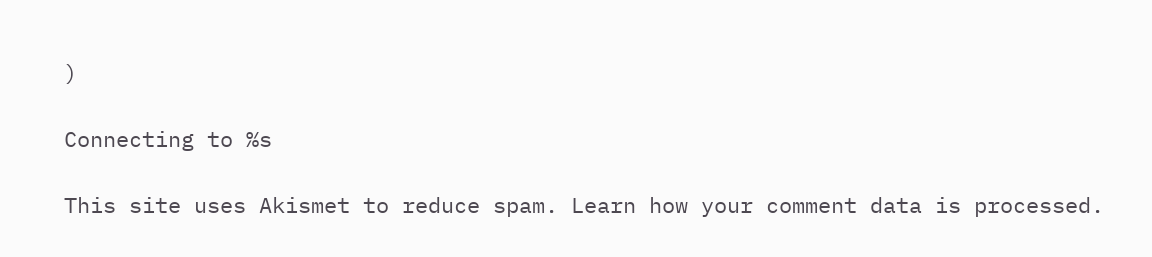)

Connecting to %s

This site uses Akismet to reduce spam. Learn how your comment data is processed.